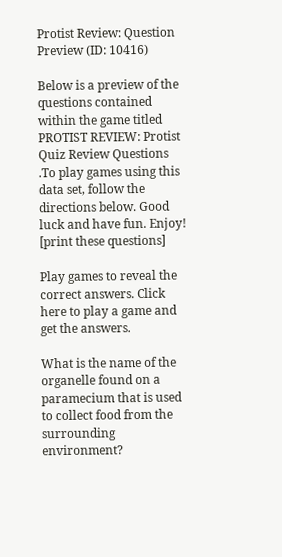Protist Review: Question Preview (ID: 10416)

Below is a preview of the questions contained within the game titled PROTIST REVIEW: Protist Quiz Review Questions .To play games using this data set, follow the directions below. Good luck and have fun. Enjoy! [print these questions]

Play games to reveal the correct answers. Click here to play a game and get the answers.

What is the name of the organelle found on a paramecium that is used to collect food from the surrounding environment?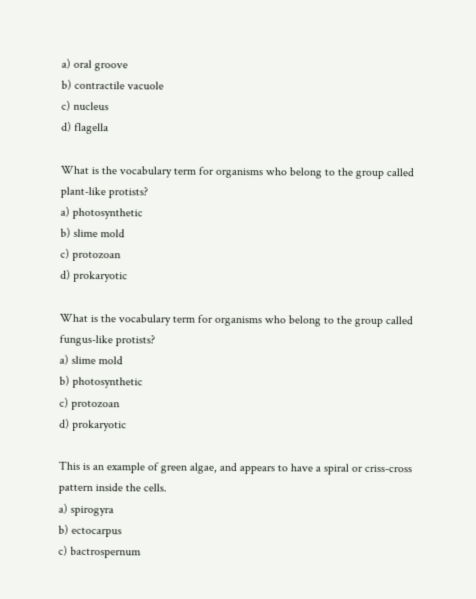a) oral groove
b) contractile vacuole
c) nucleus
d) flagella

What is the vocabulary term for organisms who belong to the group called plant-like protists?
a) photosynthetic
b) slime mold
c) protozoan
d) prokaryotic

What is the vocabulary term for organisms who belong to the group called fungus-like protists?
a) slime mold
b) photosynthetic
c) protozoan
d) prokaryotic

This is an example of green algae, and appears to have a spiral or criss-cross pattern inside the cells.
a) spirogyra
b) ectocarpus
c) bactrospernum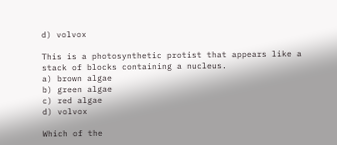d) volvox

This is a photosynthetic protist that appears like a stack of blocks containing a nucleus.
a) brown algae
b) green algae
c) red algae
d) volvox

Which of the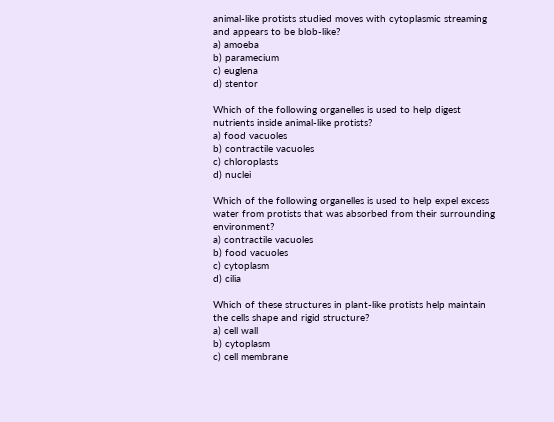animal-like protists studied moves with cytoplasmic streaming and appears to be blob-like?
a) amoeba
b) paramecium
c) euglena
d) stentor

Which of the following organelles is used to help digest nutrients inside animal-like protists?
a) food vacuoles
b) contractile vacuoles
c) chloroplasts
d) nuclei

Which of the following organelles is used to help expel excess water from protists that was absorbed from their surrounding environment?
a) contractile vacuoles
b) food vacuoles
c) cytoplasm
d) cilia

Which of these structures in plant-like protists help maintain the cells shape and rigid structure?
a) cell wall
b) cytoplasm
c) cell membrane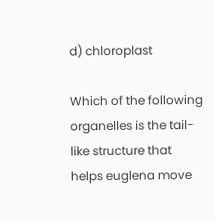d) chloroplast

Which of the following organelles is the tail-like structure that helps euglena move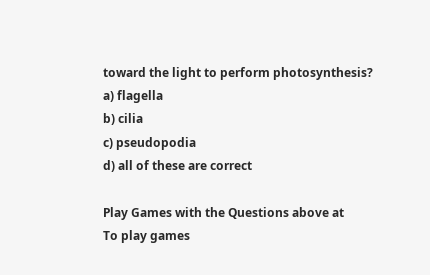toward the light to perform photosynthesis?
a) flagella
b) cilia
c) pseudopodia
d) all of these are correct

Play Games with the Questions above at
To play games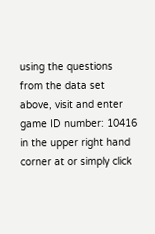using the questions from the data set above, visit and enter game ID number: 10416 in the upper right hand corner at or simply click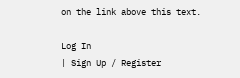on the link above this text.

Log In
| Sign Up / Register